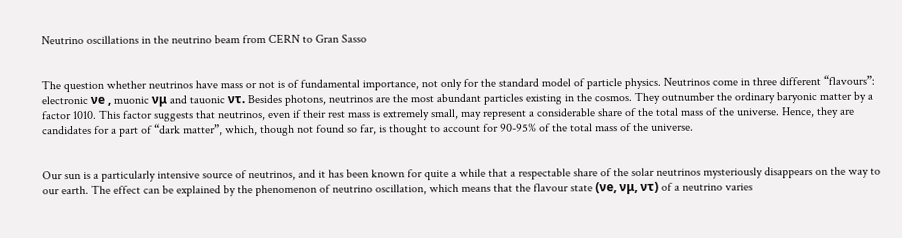Neutrino oscillations in the neutrino beam from CERN to Gran Sasso


The question whether neutrinos have mass or not is of fundamental importance, not only for the standard model of particle physics. Neutrinos come in three different “flavours”: electronic νe , muonic νμ and tauonic ντ. Besides photons, neutrinos are the most abundant particles existing in the cosmos. They outnumber the ordinary baryonic matter by a factor 1010. This factor suggests that neutrinos, even if their rest mass is extremely small, may represent a considerable share of the total mass of the universe. Hence, they are candidates for a part of “dark matter”, which, though not found so far, is thought to account for 90-95% of the total mass of the universe.


Our sun is a particularly intensive source of neutrinos, and it has been known for quite a while that a respectable share of the solar neutrinos mysteriously disappears on the way to our earth. The effect can be explained by the phenomenon of neutrino oscillation, which means that the flavour state (νe, νμ, ντ) of a neutrino varies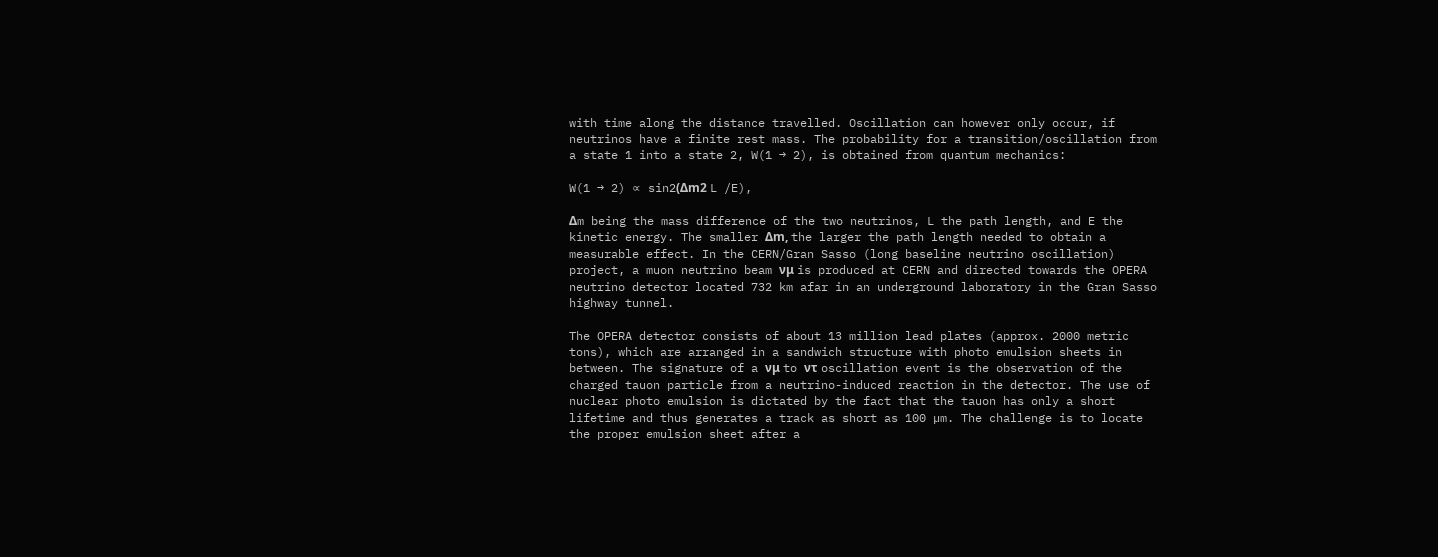with time along the distance travelled. Oscillation can however only occur, if neutrinos have a finite rest mass. The probability for a transition/oscillation from a state 1 into a state 2, W(1 → 2), is obtained from quantum mechanics:

W(1 → 2) ∝ sin2(Δm2 L /E),

Δm being the mass difference of the two neutrinos, L the path length, and E the kinetic energy. The smaller Δm, the larger the path length needed to obtain a measurable effect. In the CERN/Gran Sasso (long baseline neutrino oscillation) project, a muon neutrino beam νμ is produced at CERN and directed towards the OPERA neutrino detector located 732 km afar in an underground laboratory in the Gran Sasso highway tunnel.

The OPERA detector consists of about 13 million lead plates (approx. 2000 metric tons), which are arranged in a sandwich structure with photo emulsion sheets in between. The signature of a νμ to ντ oscillation event is the observation of the charged tauon particle from a neutrino-induced reaction in the detector. The use of nuclear photo emulsion is dictated by the fact that the tauon has only a short lifetime and thus generates a track as short as 100 µm. The challenge is to locate the proper emulsion sheet after a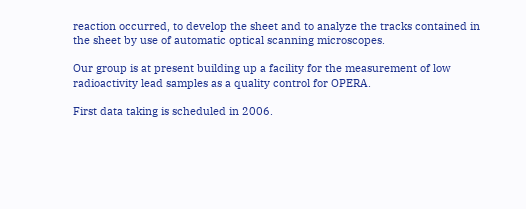reaction occurred, to develop the sheet and to analyze the tracks contained in the sheet by use of automatic optical scanning microscopes.

Our group is at present building up a facility for the measurement of low radioactivity lead samples as a quality control for OPERA.

First data taking is scheduled in 2006.